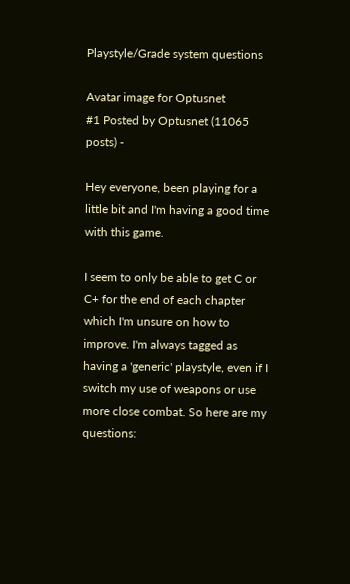Playstyle/Grade system questions

Avatar image for Optusnet
#1 Posted by Optusnet (11065 posts) -

Hey everyone, been playing for a little bit and I'm having a good time with this game.

I seem to only be able to get C or C+ for the end of each chapter which I'm unsure on how to improve. I'm always tagged as having a 'generic' playstyle, even if I switch my use of weapons or use more close combat. So here are my questions: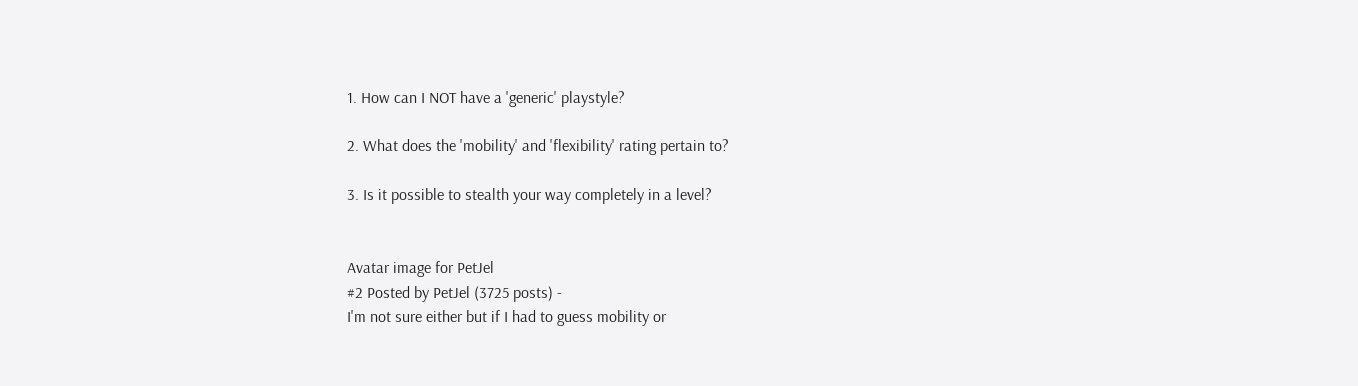1. How can I NOT have a 'generic' playstyle?

2. What does the 'mobility' and 'flexibility' rating pertain to?

3. Is it possible to stealth your way completely in a level?


Avatar image for PetJel
#2 Posted by PetJel (3725 posts) -
I'm not sure either but if I had to guess mobility or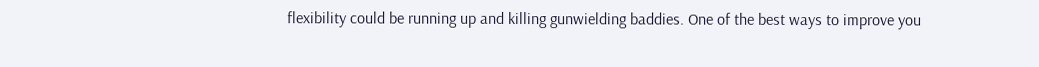flexibility could be running up and killing gunwielding baddies. One of the best ways to improve you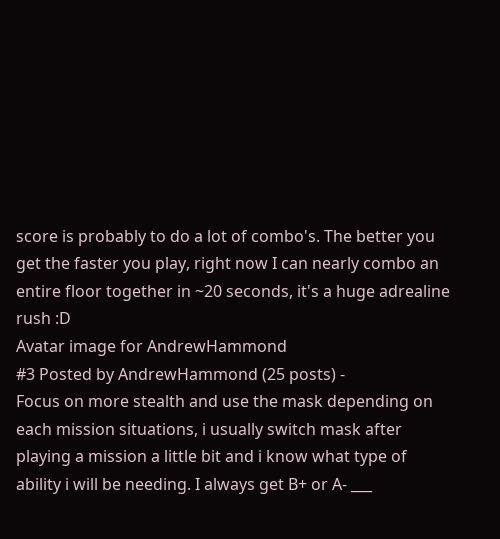score is probably to do a lot of combo's. The better you get the faster you play, right now I can nearly combo an entire floor together in ~20 seconds, it's a huge adrealine rush :D
Avatar image for AndrewHammond
#3 Posted by AndrewHammond (25 posts) -
Focus on more stealth and use the mask depending on each mission situations, i usually switch mask after playing a mission a little bit and i know what type of ability i will be needing. I always get B+ or A- ___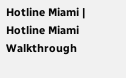Hotline Miami | Hotline Miami Walkthrough